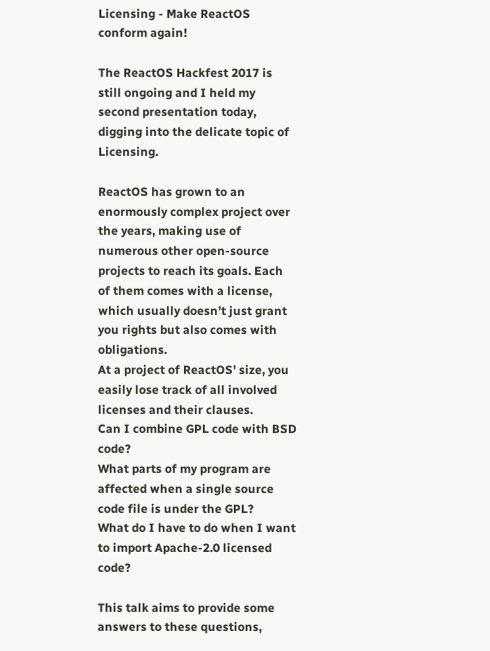Licensing - Make ReactOS conform again!

The ReactOS Hackfest 2017 is still ongoing and I held my second presentation today, digging into the delicate topic of Licensing.

ReactOS has grown to an enormously complex project over the years, making use of numerous other open-source projects to reach its goals. Each of them comes with a license, which usually doesn’t just grant you rights but also comes with obligations.
At a project of ReactOS' size, you easily lose track of all involved licenses and their clauses.
Can I combine GPL code with BSD code?
What parts of my program are affected when a single source code file is under the GPL?
What do I have to do when I want to import Apache-2.0 licensed code?

This talk aims to provide some answers to these questions,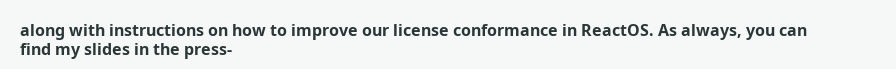along with instructions on how to improve our license conformance in ReactOS. As always, you can find my slides in the press-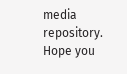media repository.
Hope you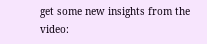get some new insights from the video: